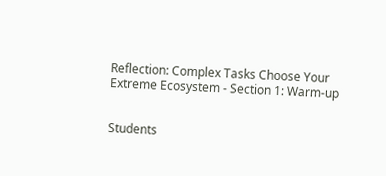Reflection: Complex Tasks Choose Your Extreme Ecosystem - Section 1: Warm-up


Students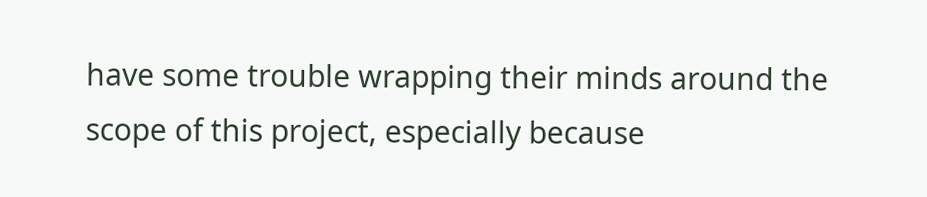have some trouble wrapping their minds around the scope of this project, especially because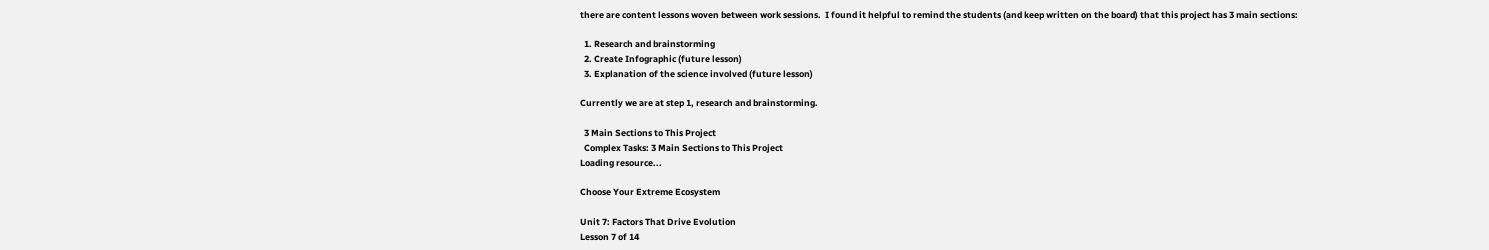there are content lessons woven between work sessions.  I found it helpful to remind the students (and keep written on the board) that this project has 3 main sections:

  1. Research and brainstorming
  2. Create Infographic (future lesson)
  3. Explanation of the science involved (future lesson)

Currently we are at step 1, research and brainstorming.

  3 Main Sections to This Project
  Complex Tasks: 3 Main Sections to This Project
Loading resource...

Choose Your Extreme Ecosystem

Unit 7: Factors That Drive Evolution
Lesson 7 of 14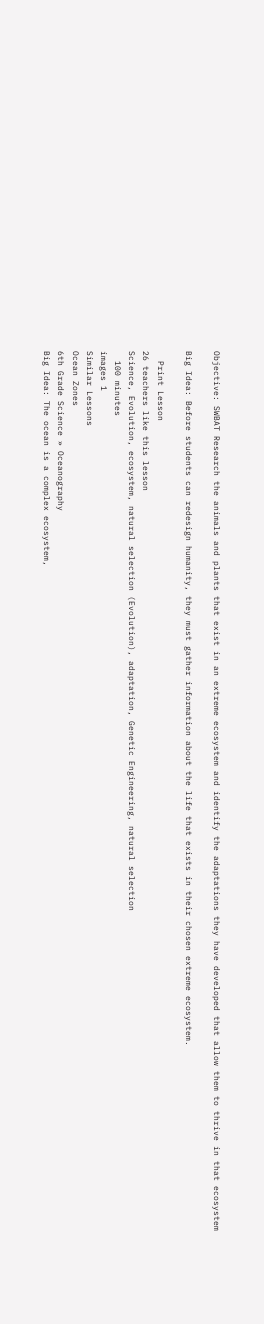Objective: SWBAT Research the animals and plants that exist in an extreme ecosystem and identify the adaptations they have developed that allow them to thrive in that ecosystem

Big Idea: Before students can redesign humanity, they must gather information about the life that exists in their chosen extreme ecosystem.

  Print Lesson
26 teachers like this lesson
Science, Evolution, ecosystem, natural selection (Evolution), adaptation, Genetic Engineering, natural selection
  100 minutes
images 1
Similar Lessons
Ocean Zones
6th Grade Science » Oceanography
Big Idea: The ocean is a complex ecosystem,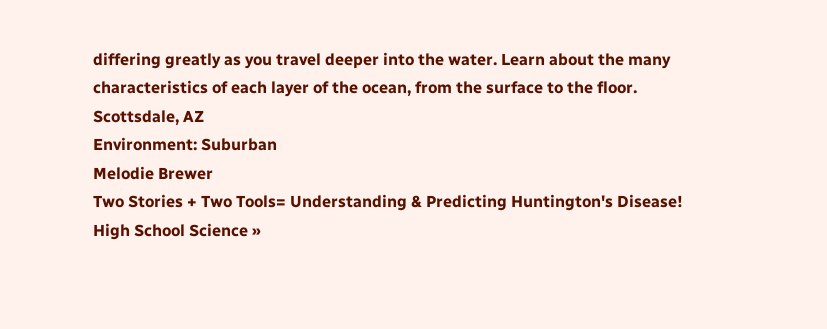differing greatly as you travel deeper into the water. Learn about the many characteristics of each layer of the ocean, from the surface to the floor.
Scottsdale, AZ
Environment: Suburban
Melodie Brewer
Two Stories + Two Tools= Understanding & Predicting Huntington's Disease!
High School Science »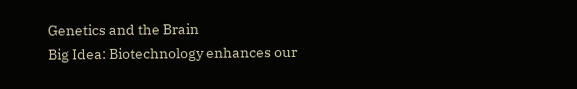Genetics and the Brain
Big Idea: Biotechnology enhances our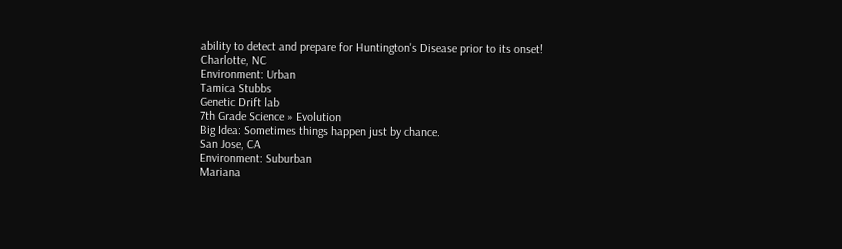ability to detect and prepare for Huntington's Disease prior to its onset!
Charlotte, NC
Environment: Urban
Tamica Stubbs
Genetic Drift lab
7th Grade Science » Evolution
Big Idea: Sometimes things happen just by chance.
San Jose, CA
Environment: Suburban
Mariana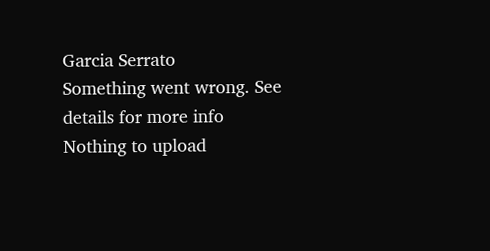Garcia Serrato
Something went wrong. See details for more info
Nothing to upload